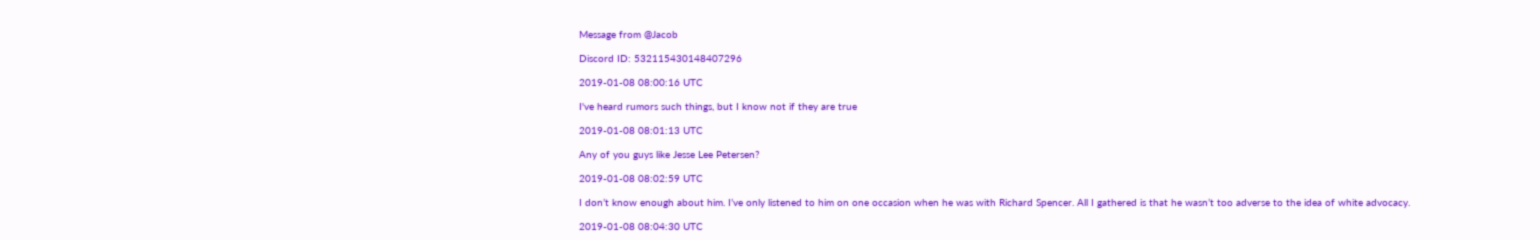Message from @Jacob

Discord ID: 532115430148407296

2019-01-08 08:00:16 UTC

I've heard rumors such things, but I know not if they are true

2019-01-08 08:01:13 UTC

Any of you guys like Jesse Lee Petersen?

2019-01-08 08:02:59 UTC

I don’t know enough about him. I’ve only listened to him on one occasion when he was with Richard Spencer. All I gathered is that he wasn’t too adverse to the idea of white advocacy.

2019-01-08 08:04:30 UTC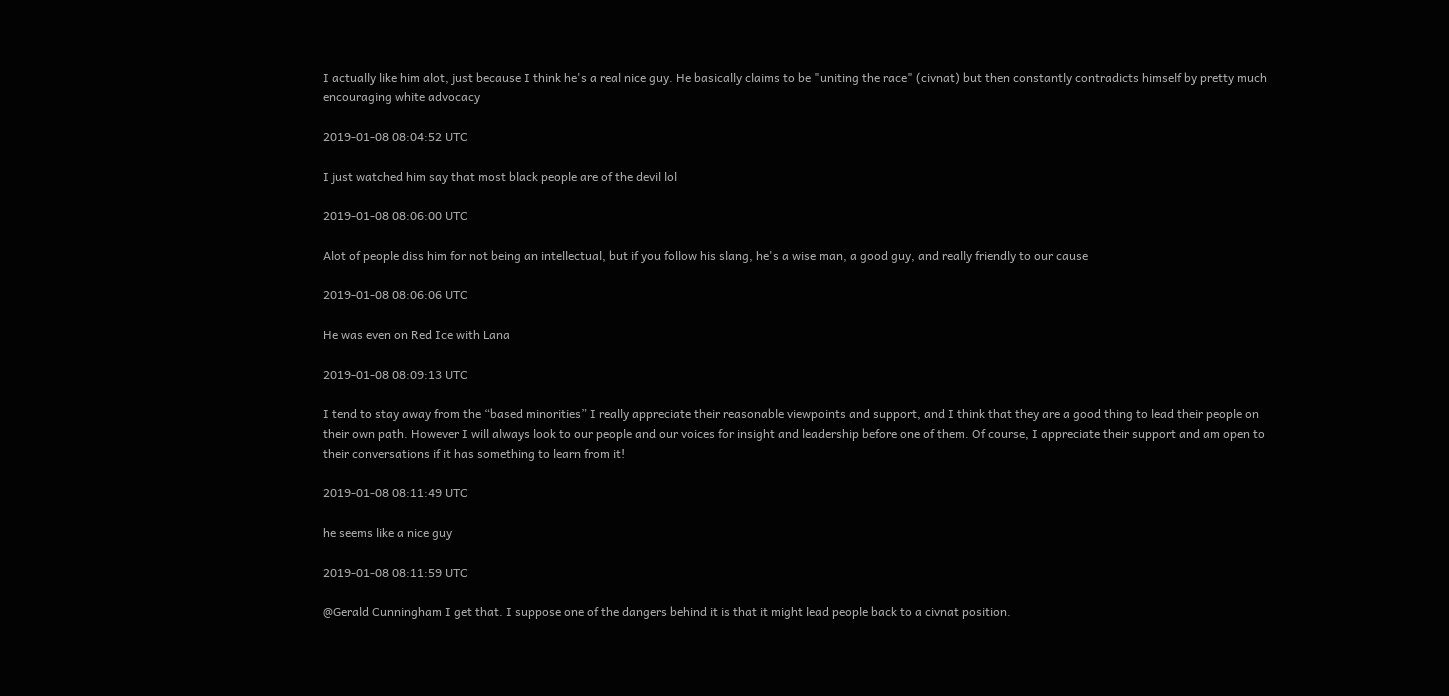I actually like him alot, just because I think he's a real nice guy. He basically claims to be "uniting the race" (civnat) but then constantly contradicts himself by pretty much encouraging white advocacy

2019-01-08 08:04:52 UTC

I just watched him say that most black people are of the devil lol

2019-01-08 08:06:00 UTC

Alot of people diss him for not being an intellectual, but if you follow his slang, he's a wise man, a good guy, and really friendly to our cause

2019-01-08 08:06:06 UTC

He was even on Red Ice with Lana

2019-01-08 08:09:13 UTC

I tend to stay away from the “based minorities” I really appreciate their reasonable viewpoints and support, and I think that they are a good thing to lead their people on their own path. However I will always look to our people and our voices for insight and leadership before one of them. Of course, I appreciate their support and am open to their conversations if it has something to learn from it!

2019-01-08 08:11:49 UTC

he seems like a nice guy

2019-01-08 08:11:59 UTC

@Gerald Cunningham I get that. I suppose one of the dangers behind it is that it might lead people back to a civnat position.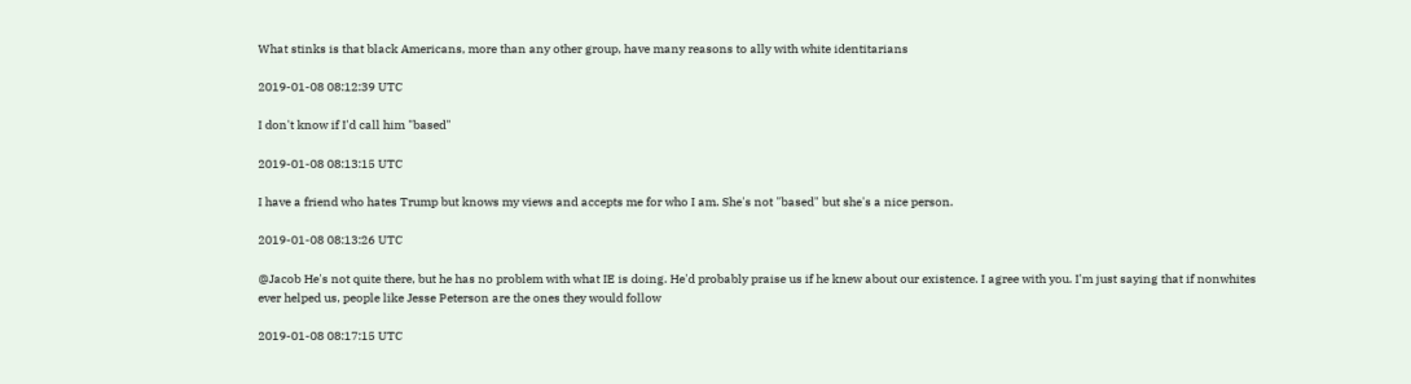What stinks is that black Americans, more than any other group, have many reasons to ally with white identitarians

2019-01-08 08:12:39 UTC

I don't know if I'd call him "based"

2019-01-08 08:13:15 UTC

I have a friend who hates Trump but knows my views and accepts me for who I am. She's not "based" but she's a nice person.

2019-01-08 08:13:26 UTC

@Jacob He's not quite there, but he has no problem with what IE is doing. He'd probably praise us if he knew about our existence. I agree with you. I'm just saying that if nonwhites ever helped us, people like Jesse Peterson are the ones they would follow

2019-01-08 08:17:15 UTC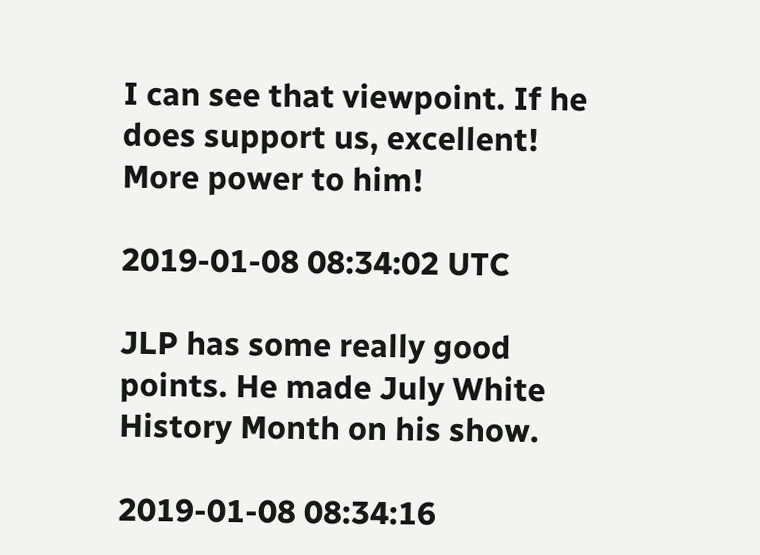I can see that viewpoint. If he does support us, excellent! More power to him!

2019-01-08 08:34:02 UTC

JLP has some really good points. He made July White History Month on his show.

2019-01-08 08:34:16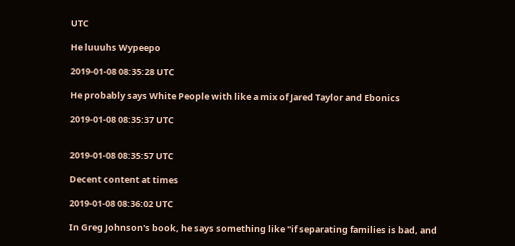UTC

He luuuhs Wypeepo

2019-01-08 08:35:28 UTC

He probably says White People with like a mix of Jared Taylor and Ebonics

2019-01-08 08:35:37 UTC


2019-01-08 08:35:57 UTC

Decent content at times

2019-01-08 08:36:02 UTC

In Greg Johnson's book, he says something like "if separating families is bad, and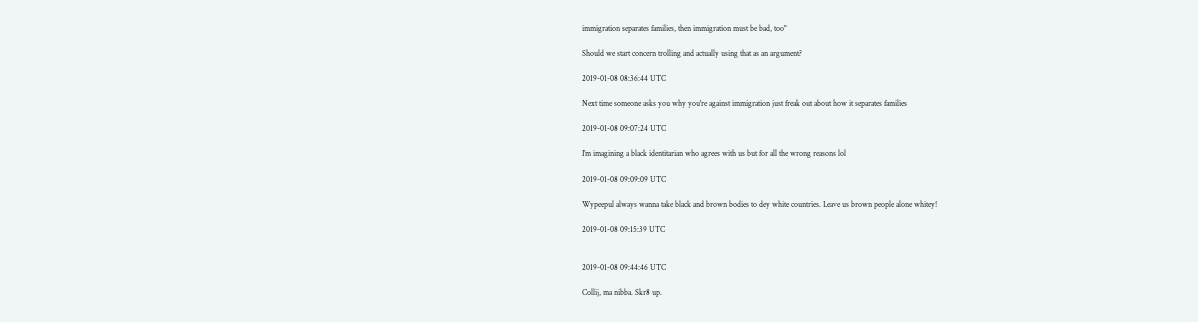immigration separates families, then immigration must be bad, too"

Should we start concern trolling and actually using that as an argument?

2019-01-08 08:36:44 UTC

Next time someone asks you why you're against immigration just freak out about how it separates families

2019-01-08 09:07:24 UTC

I’m imagining a black identitarian who agrees with us but for all the wrong reasons lol

2019-01-08 09:09:09 UTC

Wypeepul always wanna take black and brown bodies to dey white countries. Leave us brown people alone whitey!

2019-01-08 09:15:39 UTC


2019-01-08 09:44:46 UTC

Collij, ma nibba. Skr8 up.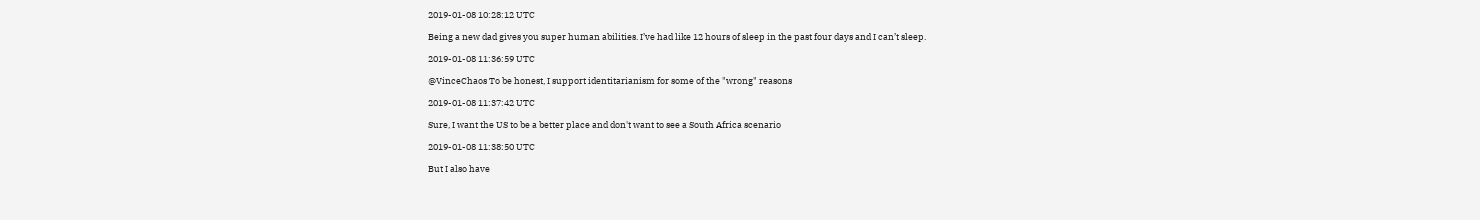2019-01-08 10:28:12 UTC

Being a new dad gives you super human abilities. I’ve had like 12 hours of sleep in the past four days and I can’t sleep.

2019-01-08 11:36:59 UTC

@VinceChaos To be honest, I support identitarianism for some of the "wrong" reasons

2019-01-08 11:37:42 UTC

Sure, I want the US to be a better place and don't want to see a South Africa scenario

2019-01-08 11:38:50 UTC

But I also have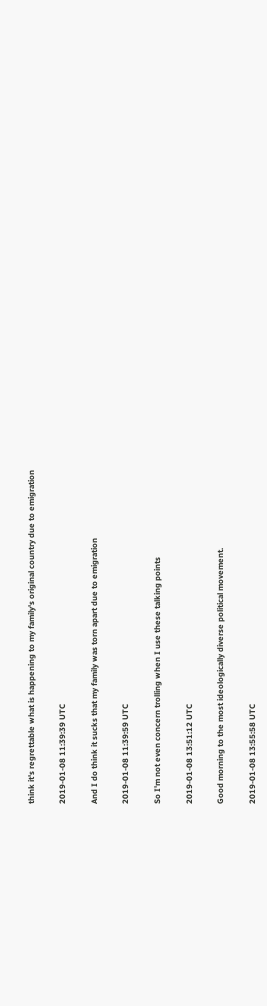think it's regrettable what is happening to my family's original country due to emigration

2019-01-08 11:39:39 UTC

And I do think it sucks that my family was torn apart due to emigration

2019-01-08 11:39:59 UTC

So I'm not even concern trolling when I use these talking points

2019-01-08 13:51:12 UTC

Good morning to the most ideologically diverse political movement.

2019-01-08 13:55:58 UTC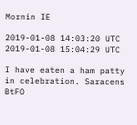Mornin IE

2019-01-08 14:03:20 UTC
2019-01-08 15:04:29 UTC

I have eaten a ham patty in celebration. Saracens BtFO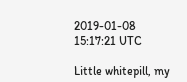2019-01-08 15:17:21 UTC

Little whitepill, my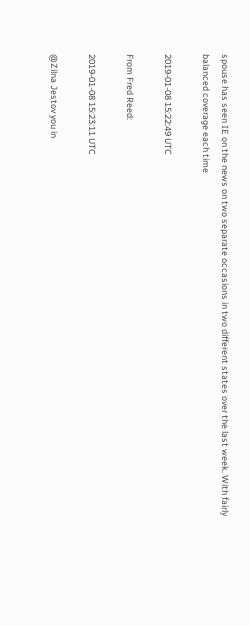spouse has seen IE on the news on two separate occasions in two different states over the last week. With fairly balanced coverage each time

2019-01-08 15:22:49 UTC

From Fred Reed:

2019-01-08 15:23:11 UTC

@Zilna Jestov you in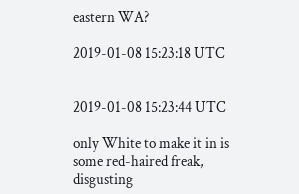eastern WA?

2019-01-08 15:23:18 UTC


2019-01-08 15:23:44 UTC

only White to make it in is some red-haired freak, disgusting